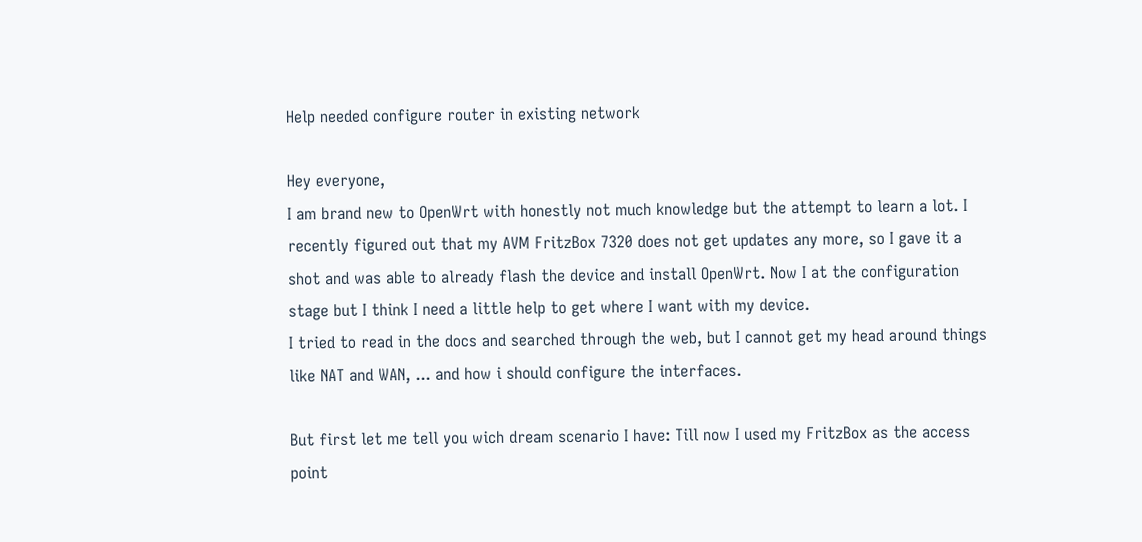Help needed configure router in existing network

Hey everyone,
I am brand new to OpenWrt with honestly not much knowledge but the attempt to learn a lot. I recently figured out that my AVM FritzBox 7320 does not get updates any more, so I gave it a shot and was able to already flash the device and install OpenWrt. Now I at the configuration stage but I think I need a little help to get where I want with my device.
I tried to read in the docs and searched through the web, but I cannot get my head around things like NAT and WAN, ... and how i should configure the interfaces.

But first let me tell you wich dream scenario I have: Till now I used my FritzBox as the access point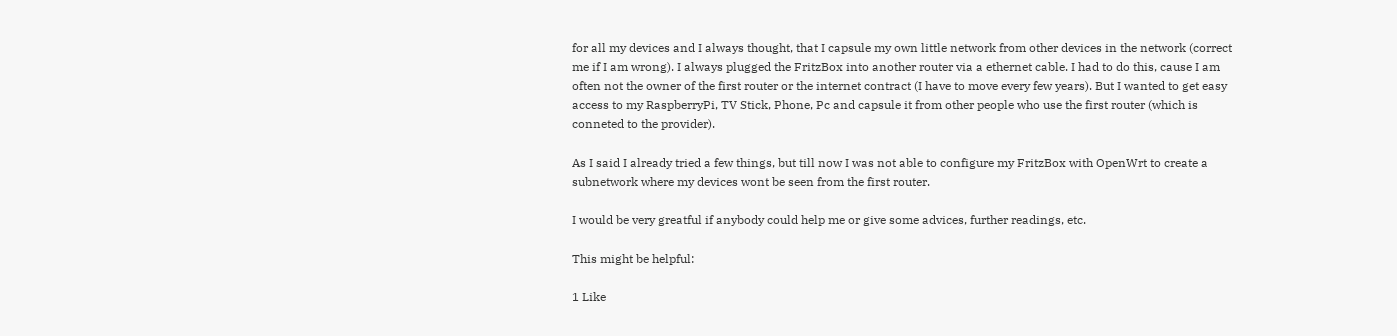for all my devices and I always thought, that I capsule my own little network from other devices in the network (correct me if I am wrong). I always plugged the FritzBox into another router via a ethernet cable. I had to do this, cause I am often not the owner of the first router or the internet contract (I have to move every few years). But I wanted to get easy access to my RaspberryPi, TV Stick, Phone, Pc and capsule it from other people who use the first router (which is conneted to the provider).

As I said I already tried a few things, but till now I was not able to configure my FritzBox with OpenWrt to create a subnetwork where my devices wont be seen from the first router.

I would be very greatful if anybody could help me or give some advices, further readings, etc.

This might be helpful:

1 Like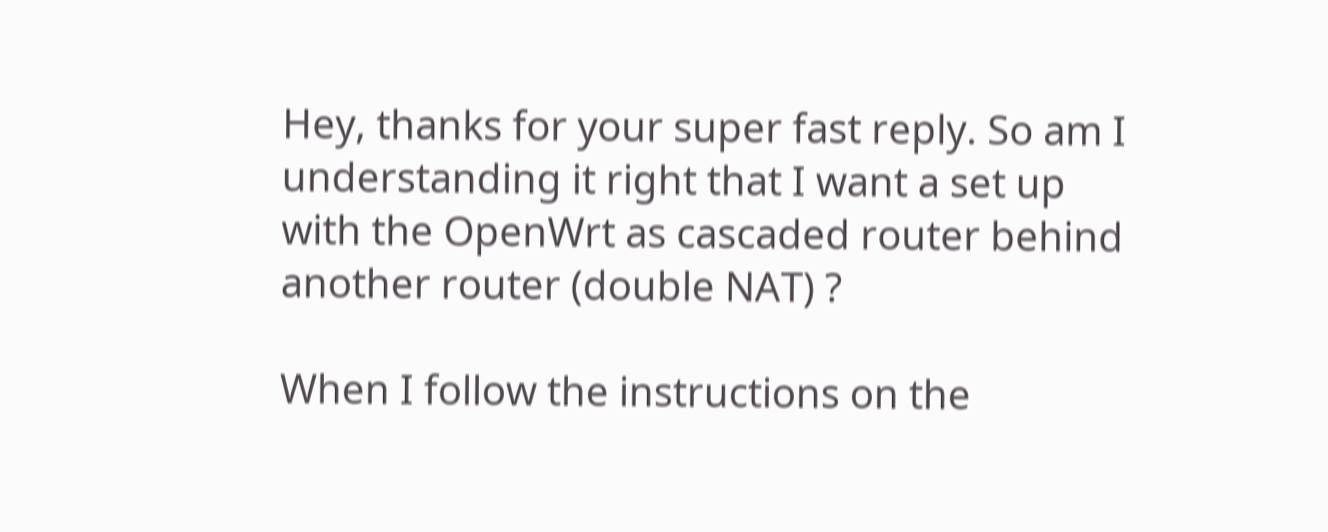Hey, thanks for your super fast reply. So am I understanding it right that I want a set up with the OpenWrt as cascaded router behind another router (double NAT) ?

When I follow the instructions on the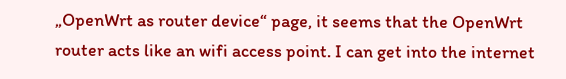„OpenWrt as router device“ page, it seems that the OpenWrt router acts like an wifi access point. I can get into the internet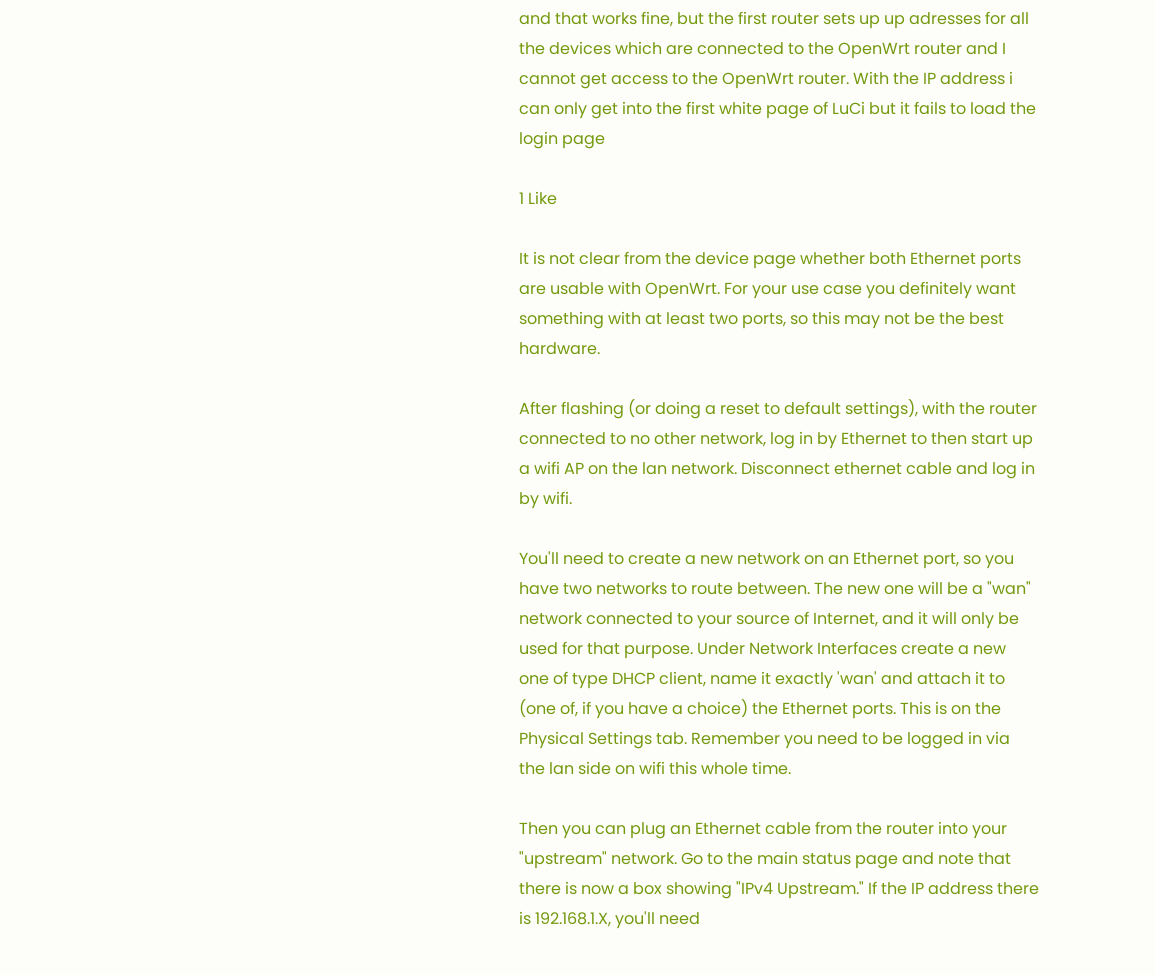and that works fine, but the first router sets up up adresses for all the devices which are connected to the OpenWrt router and I cannot get access to the OpenWrt router. With the IP address i can only get into the first white page of LuCi but it fails to load the login page

1 Like

It is not clear from the device page whether both Ethernet ports are usable with OpenWrt. For your use case you definitely want something with at least two ports, so this may not be the best hardware.

After flashing (or doing a reset to default settings), with the router connected to no other network, log in by Ethernet to then start up a wifi AP on the lan network. Disconnect ethernet cable and log in by wifi.

You'll need to create a new network on an Ethernet port, so you have two networks to route between. The new one will be a "wan" network connected to your source of Internet, and it will only be used for that purpose. Under Network Interfaces create a new one of type DHCP client, name it exactly 'wan' and attach it to (one of, if you have a choice) the Ethernet ports. This is on the Physical Settings tab. Remember you need to be logged in via the lan side on wifi this whole time.

Then you can plug an Ethernet cable from the router into your "upstream" network. Go to the main status page and note that there is now a box showing "IPv4 Upstream." If the IP address there is 192.168.1.X, you'll need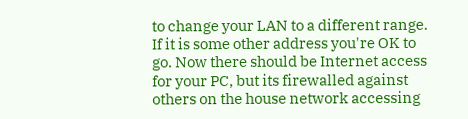to change your LAN to a different range. If it is some other address you're OK to go. Now there should be Internet access for your PC, but its firewalled against others on the house network accessing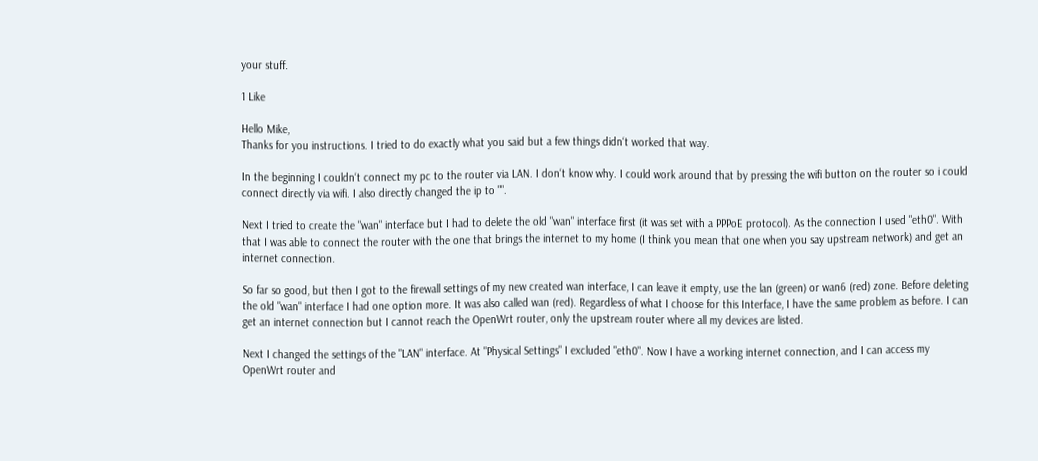your stuff.

1 Like

Hello Mike,
Thanks for you instructions. I tried to do exactly what you said but a few things didn‘t worked that way.

In the beginning I couldn‘t connect my pc to the router via LAN. I don‘t know why. I could work around that by pressing the wifi button on the router so i could connect directly via wifi. I also directly changed the ip to "".

Next I tried to create the "wan" interface but I had to delete the old "wan" interface first (it was set with a PPPoE protocol). As the connection I used "eth0". With that I was able to connect the router with the one that brings the internet to my home (I think you mean that one when you say upstream network) and get an internet connection.

So far so good, but then I got to the firewall settings of my new created wan interface, I can leave it empty, use the lan (green) or wan6 (red) zone. Before deleting the old "wan" interface I had one option more. It was also called wan (red). Regardless of what I choose for this Interface, I have the same problem as before. I can get an internet connection but I cannot reach the OpenWrt router, only the upstream router where all my devices are listed.

Next I changed the settings of the "LAN" interface. At "Physical Settings" I excluded "eth0". Now I have a working internet connection, and I can access my OpenWrt router and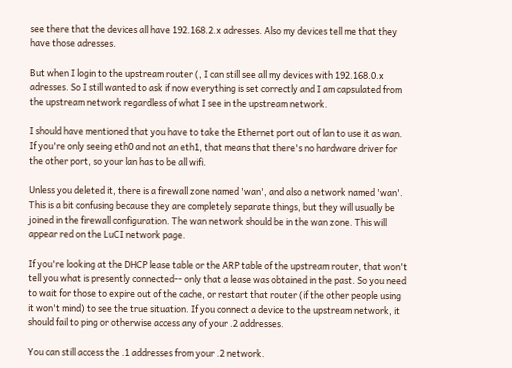see there that the devices all have 192.168.2.x adresses. Also my devices tell me that they have those adresses.

But when I login to the upstream router (, I can still see all my devices with 192.168.0.x adresses. So I still wanted to ask if now everything is set correctly and I am capsulated from the upstream network regardless of what I see in the upstream network.

I should have mentioned that you have to take the Ethernet port out of lan to use it as wan. If you're only seeing eth0 and not an eth1, that means that there's no hardware driver for the other port, so your lan has to be all wifi.

Unless you deleted it, there is a firewall zone named 'wan', and also a network named 'wan'. This is a bit confusing because they are completely separate things, but they will usually be joined in the firewall configuration. The wan network should be in the wan zone. This will appear red on the LuCI network page.

If you're looking at the DHCP lease table or the ARP table of the upstream router, that won't tell you what is presently connected-- only that a lease was obtained in the past. So you need to wait for those to expire out of the cache, or restart that router (if the other people using it won't mind) to see the true situation. If you connect a device to the upstream network, it should fail to ping or otherwise access any of your .2 addresses.

You can still access the .1 addresses from your .2 network.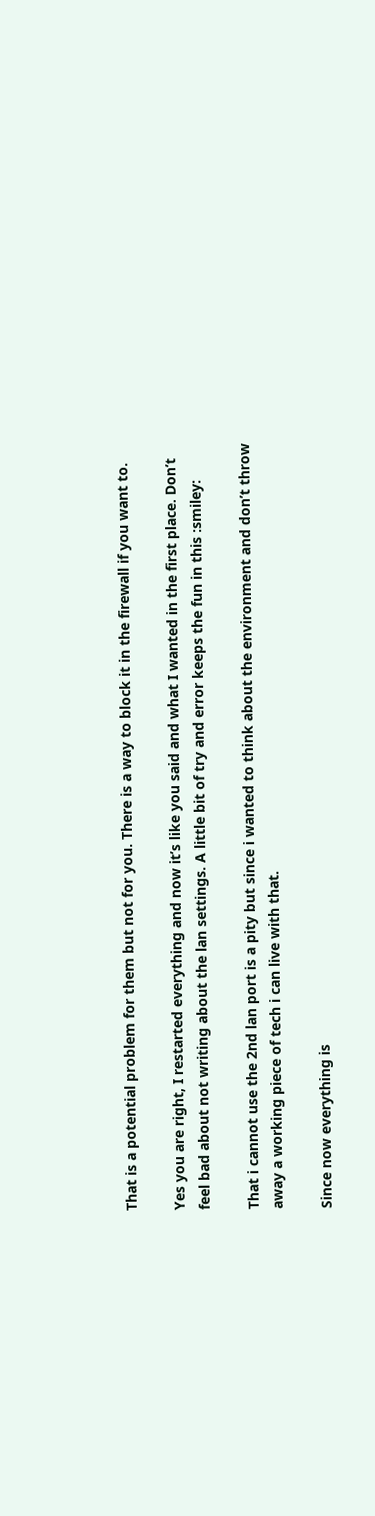That is a potential problem for them but not for you. There is a way to block it in the firewall if you want to.

Yes you are right, I restarted everything and now it’s like you said and what I wanted in the first place. Don’t feel bad about not writing about the lan settings. A little bit of try and error keeps the fun in this :smiley:

That i cannot use the 2nd lan port is a pity but since i wanted to think about the environment and don’t throw away a working piece of tech i can live with that.

Since now everything is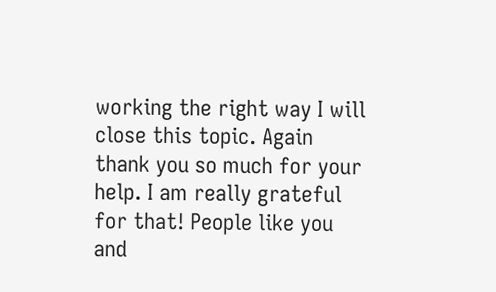working the right way I will close this topic. Again thank you so much for your help. I am really grateful for that! People like you and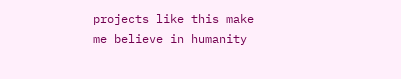projects like this make me believe in humanity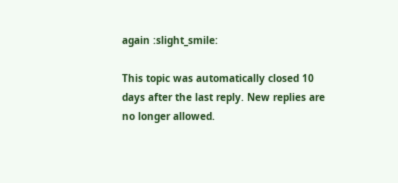again :slight_smile:

This topic was automatically closed 10 days after the last reply. New replies are no longer allowed.